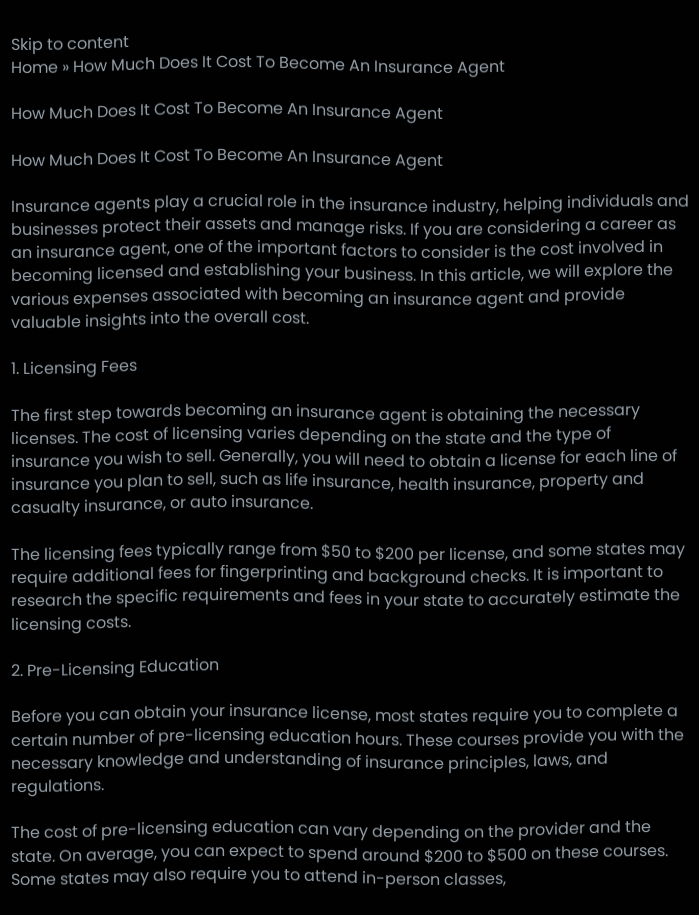Skip to content
Home » How Much Does It Cost To Become An Insurance Agent

How Much Does It Cost To Become An Insurance Agent

How Much Does It Cost To Become An Insurance Agent

Insurance agents play a crucial role in the insurance industry, helping individuals and businesses protect their assets and manage risks. If you are considering a career as an insurance agent, one of the important factors to consider is the cost involved in becoming licensed and establishing your business. In this article, we will explore the various expenses associated with becoming an insurance agent and provide valuable insights into the overall cost.

1. Licensing Fees

The first step towards becoming an insurance agent is obtaining the necessary licenses. The cost of licensing varies depending on the state and the type of insurance you wish to sell. Generally, you will need to obtain a license for each line of insurance you plan to sell, such as life insurance, health insurance, property and casualty insurance, or auto insurance.

The licensing fees typically range from $50 to $200 per license, and some states may require additional fees for fingerprinting and background checks. It is important to research the specific requirements and fees in your state to accurately estimate the licensing costs.

2. Pre-Licensing Education

Before you can obtain your insurance license, most states require you to complete a certain number of pre-licensing education hours. These courses provide you with the necessary knowledge and understanding of insurance principles, laws, and regulations.

The cost of pre-licensing education can vary depending on the provider and the state. On average, you can expect to spend around $200 to $500 on these courses. Some states may also require you to attend in-person classes,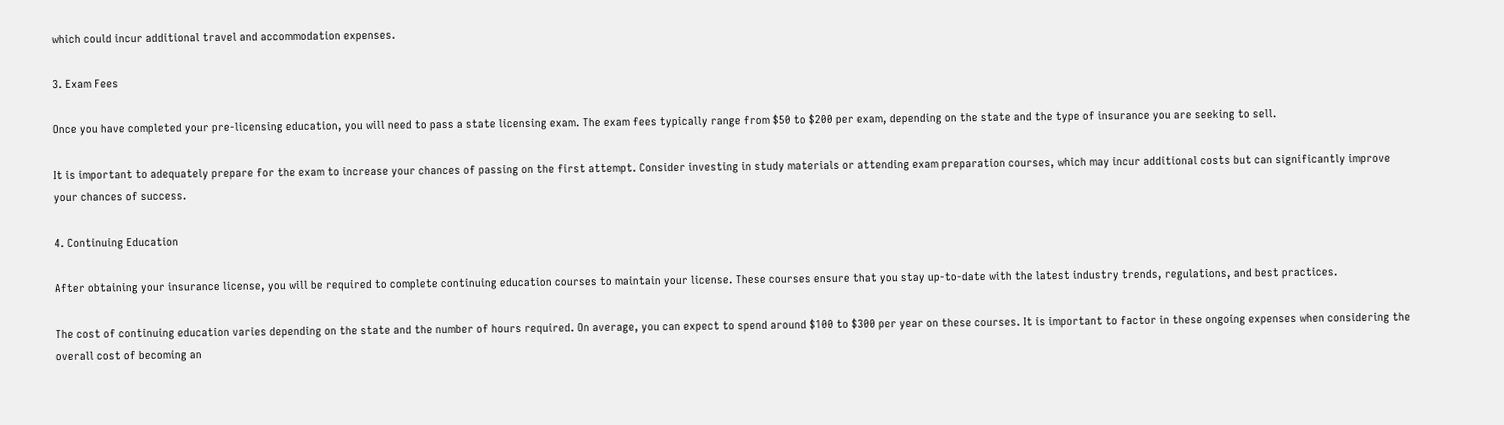which could incur additional travel and accommodation expenses.

3. Exam Fees

Once you have completed your pre-licensing education, you will need to pass a state licensing exam. The exam fees typically range from $50 to $200 per exam, depending on the state and the type of insurance you are seeking to sell.

It is important to adequately prepare for the exam to increase your chances of passing on the first attempt. Consider investing in study materials or attending exam preparation courses, which may incur additional costs but can significantly improve your chances of success.

4. Continuing Education

After obtaining your insurance license, you will be required to complete continuing education courses to maintain your license. These courses ensure that you stay up-to-date with the latest industry trends, regulations, and best practices.

The cost of continuing education varies depending on the state and the number of hours required. On average, you can expect to spend around $100 to $300 per year on these courses. It is important to factor in these ongoing expenses when considering the overall cost of becoming an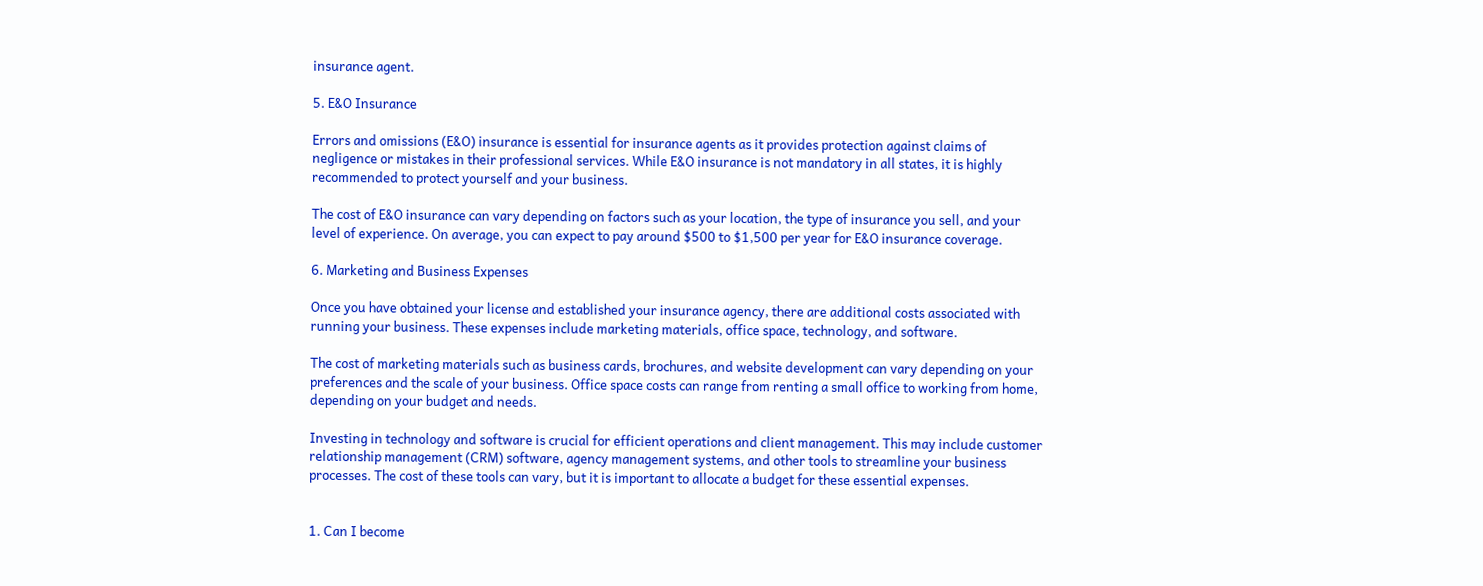insurance agent.

5. E&O Insurance

Errors and omissions (E&O) insurance is essential for insurance agents as it provides protection against claims of negligence or mistakes in their professional services. While E&O insurance is not mandatory in all states, it is highly recommended to protect yourself and your business.

The cost of E&O insurance can vary depending on factors such as your location, the type of insurance you sell, and your level of experience. On average, you can expect to pay around $500 to $1,500 per year for E&O insurance coverage.

6. Marketing and Business Expenses

Once you have obtained your license and established your insurance agency, there are additional costs associated with running your business. These expenses include marketing materials, office space, technology, and software.

The cost of marketing materials such as business cards, brochures, and website development can vary depending on your preferences and the scale of your business. Office space costs can range from renting a small office to working from home, depending on your budget and needs.

Investing in technology and software is crucial for efficient operations and client management. This may include customer relationship management (CRM) software, agency management systems, and other tools to streamline your business processes. The cost of these tools can vary, but it is important to allocate a budget for these essential expenses.


1. Can I become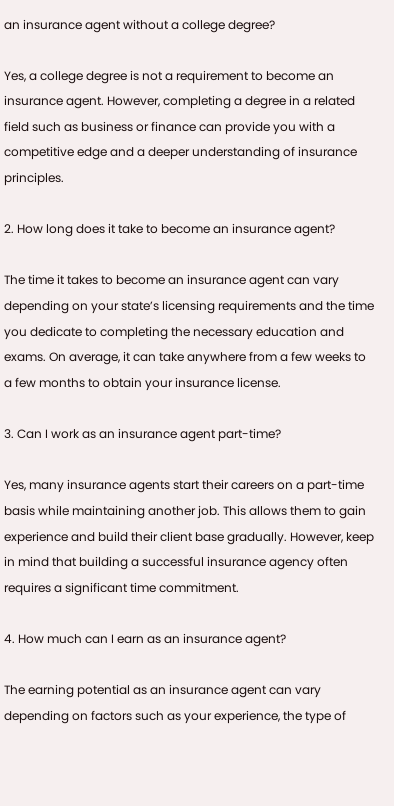an insurance agent without a college degree?

Yes, a college degree is not a requirement to become an insurance agent. However, completing a degree in a related field such as business or finance can provide you with a competitive edge and a deeper understanding of insurance principles.

2. How long does it take to become an insurance agent?

The time it takes to become an insurance agent can vary depending on your state’s licensing requirements and the time you dedicate to completing the necessary education and exams. On average, it can take anywhere from a few weeks to a few months to obtain your insurance license.

3. Can I work as an insurance agent part-time?

Yes, many insurance agents start their careers on a part-time basis while maintaining another job. This allows them to gain experience and build their client base gradually. However, keep in mind that building a successful insurance agency often requires a significant time commitment.

4. How much can I earn as an insurance agent?

The earning potential as an insurance agent can vary depending on factors such as your experience, the type of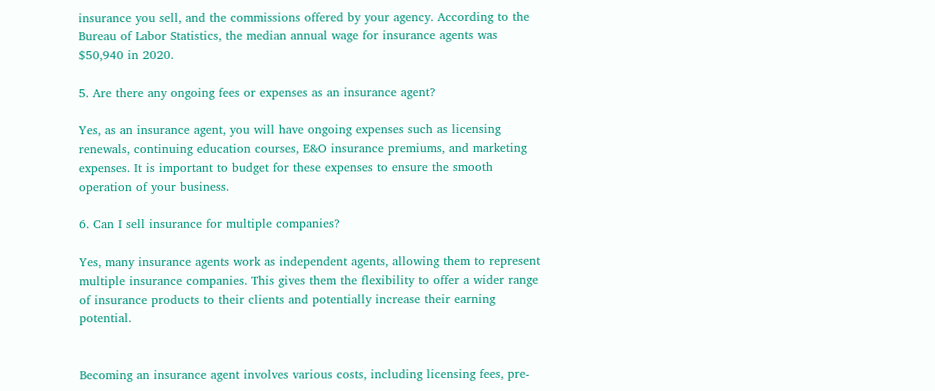insurance you sell, and the commissions offered by your agency. According to the Bureau of Labor Statistics, the median annual wage for insurance agents was $50,940 in 2020.

5. Are there any ongoing fees or expenses as an insurance agent?

Yes, as an insurance agent, you will have ongoing expenses such as licensing renewals, continuing education courses, E&O insurance premiums, and marketing expenses. It is important to budget for these expenses to ensure the smooth operation of your business.

6. Can I sell insurance for multiple companies?

Yes, many insurance agents work as independent agents, allowing them to represent multiple insurance companies. This gives them the flexibility to offer a wider range of insurance products to their clients and potentially increase their earning potential.


Becoming an insurance agent involves various costs, including licensing fees, pre-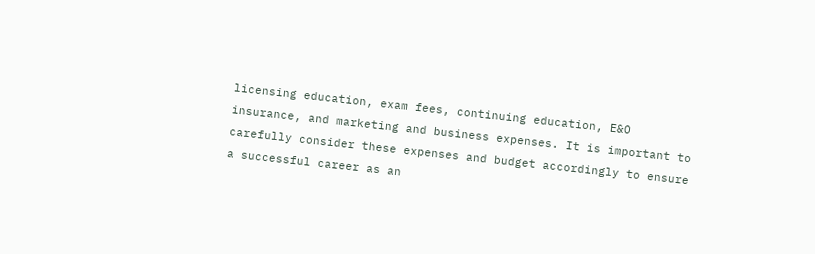licensing education, exam fees, continuing education, E&O insurance, and marketing and business expenses. It is important to carefully consider these expenses and budget accordingly to ensure a successful career as an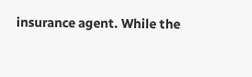insurance agent. While the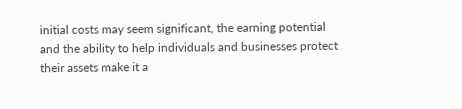initial costs may seem significant, the earning potential and the ability to help individuals and businesses protect their assets make it a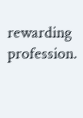rewarding profession.